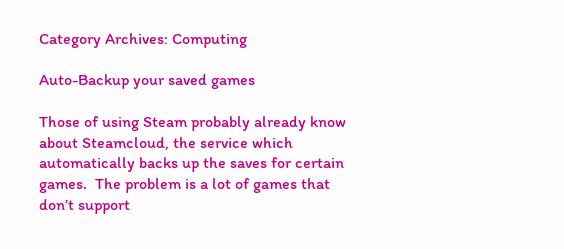Category Archives: Computing

Auto-Backup your saved games

Those of using Steam probably already know about Steamcloud, the service which automatically backs up the saves for certain games.  The problem is a lot of games that don’t support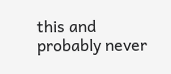this and probably never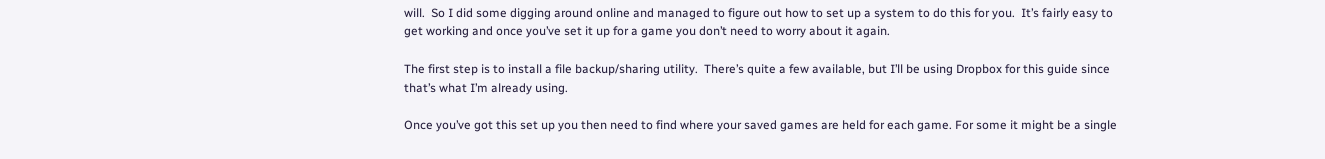will.  So I did some digging around online and managed to figure out how to set up a system to do this for you.  It’s fairly easy to get working and once you’ve set it up for a game you don’t need to worry about it again.

The first step is to install a file backup/sharing utility.  There’s quite a few available, but I’ll be using Dropbox for this guide since that’s what I’m already using.

Once you’ve got this set up you then need to find where your saved games are held for each game. For some it might be a single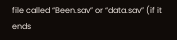file called “Been.sav” or “data.sav” (if it ends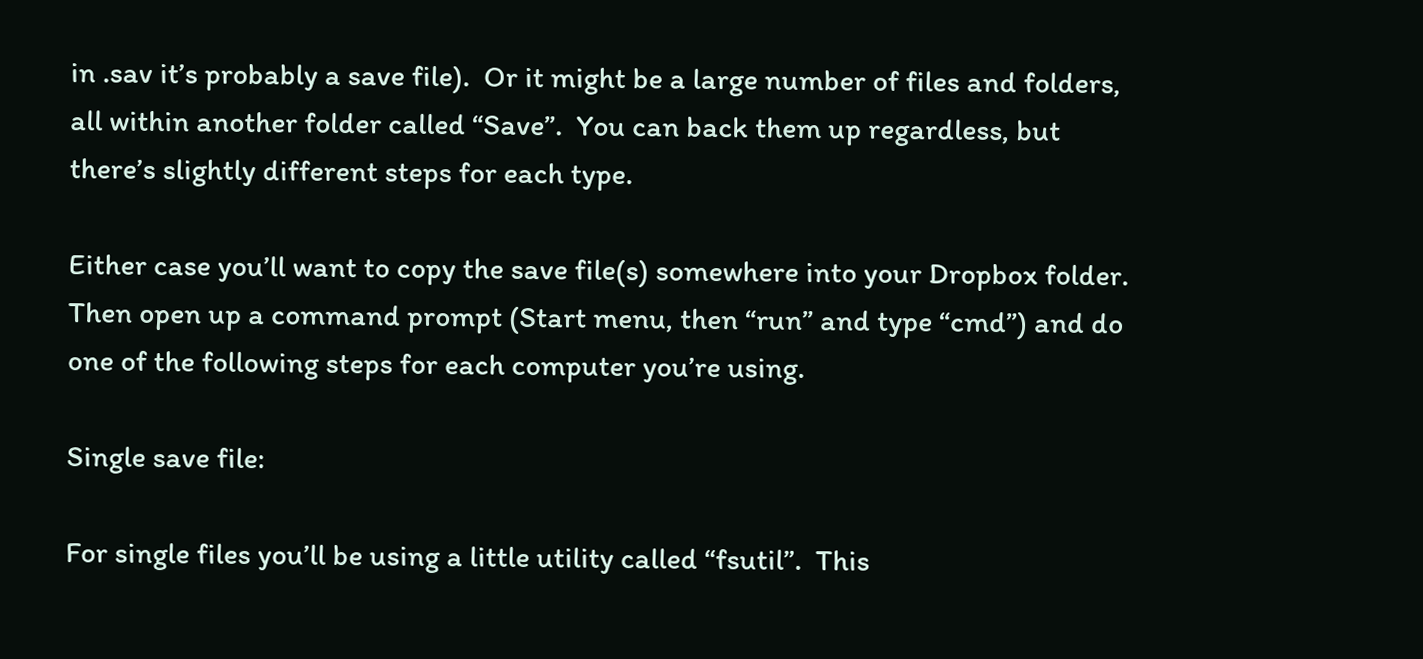in .sav it’s probably a save file).  Or it might be a large number of files and folders, all within another folder called “Save”.  You can back them up regardless, but there’s slightly different steps for each type.

Either case you’ll want to copy the save file(s) somewhere into your Dropbox folder.  Then open up a command prompt (Start menu, then “run” and type “cmd”) and do one of the following steps for each computer you’re using.

Single save file:

For single files you’ll be using a little utility called “fsutil”.  This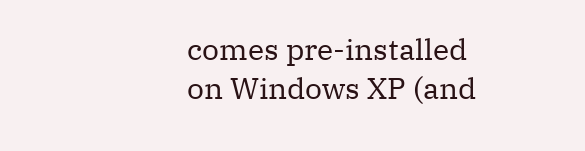comes pre-installed on Windows XP (and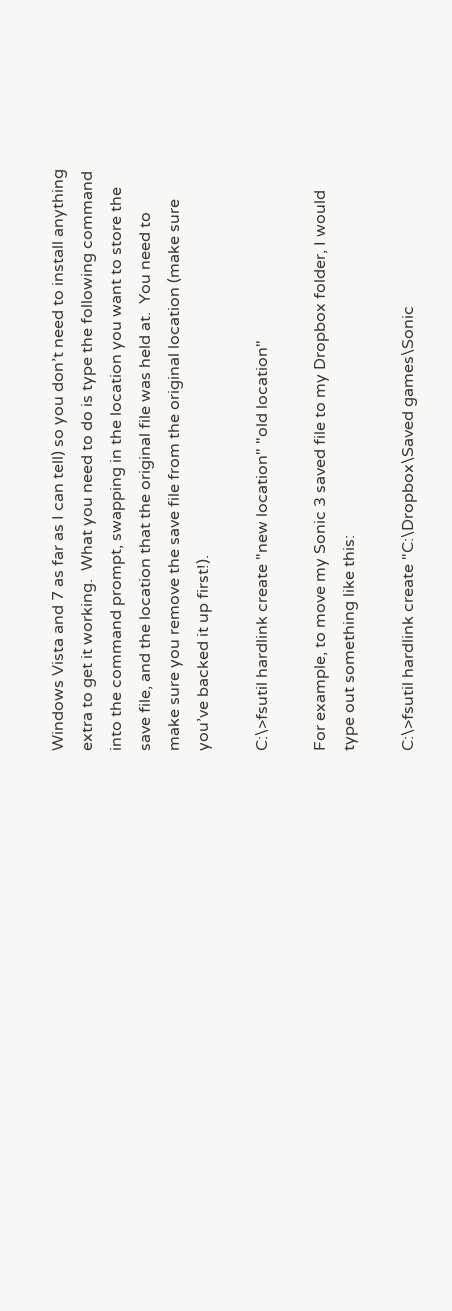Windows Vista and 7 as far as I can tell) so you don’t need to install anything extra to get it working.  What you need to do is type the following command into the command prompt, swapping in the location you want to store the save file, and the location that the original file was held at.  You need to make sure you remove the save file from the original location (make sure you’ve backed it up first!).

C:\>fsutil hardlink create "new location" "old location"

For example, to move my Sonic 3 saved file to my Dropbox folder, I would type out something like this:

C:\>fsutil hardlink create "C:\Dropbox\Saved games\Sonic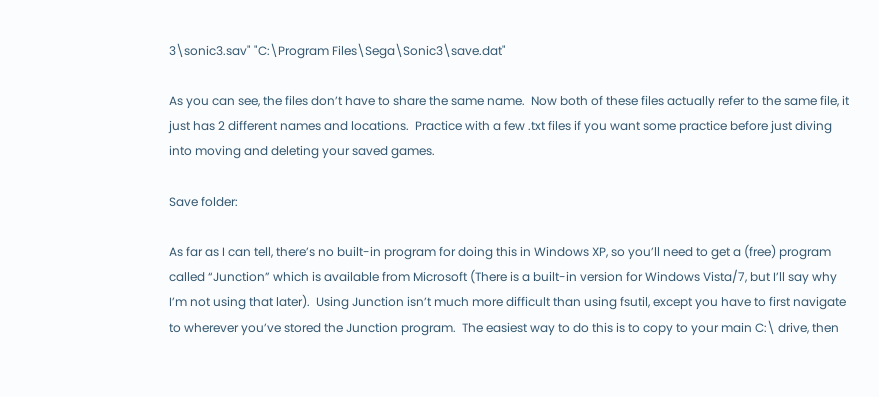3\sonic3.sav" "C:\Program Files\Sega\Sonic3\save.dat"

As you can see, the files don’t have to share the same name.  Now both of these files actually refer to the same file, it just has 2 different names and locations.  Practice with a few .txt files if you want some practice before just diving into moving and deleting your saved games.

Save folder:

As far as I can tell, there’s no built-in program for doing this in Windows XP, so you’ll need to get a (free) program called “Junction” which is available from Microsoft (There is a built-in version for Windows Vista/7, but I’ll say why I’m not using that later).  Using Junction isn’t much more difficult than using fsutil, except you have to first navigate to wherever you’ve stored the Junction program.  The easiest way to do this is to copy to your main C:\ drive, then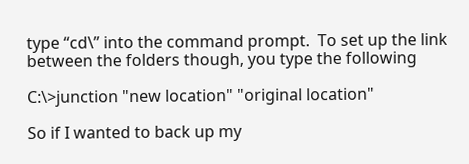type “cd\” into the command prompt.  To set up the link between the folders though, you type the following

C:\>junction "new location" "original location"

So if I wanted to back up my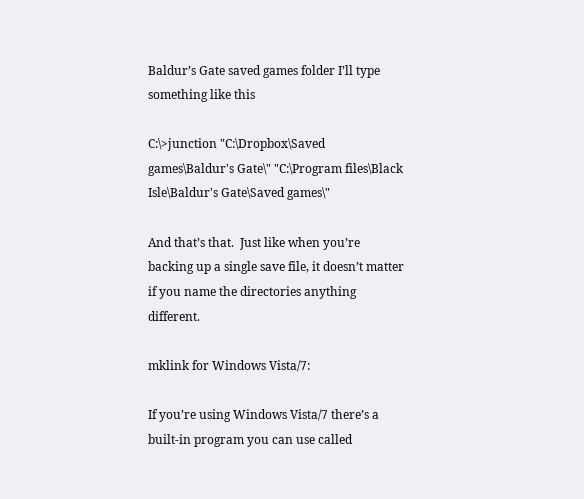Baldur’s Gate saved games folder I’ll type something like this

C:\>junction "C:\Dropbox\Saved games\Baldur's Gate\" "C:\Program files\Black Isle\Baldur's Gate\Saved games\"

And that’s that.  Just like when you’re backing up a single save file, it doesn’t matter if you name the directories anything different.

mklink for Windows Vista/7:

If you’re using Windows Vista/7 there’s a built-in program you can use called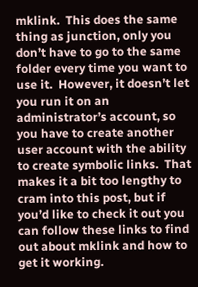mklink.  This does the same thing as junction, only you don’t have to go to the same folder every time you want to use it.  However, it doesn’t let you run it on an administrator’s account, so you have to create another user account with the ability to create symbolic links.  That makes it a bit too lengthy to cram into this post, but if you’d like to check it out you can follow these links to find out about mklink and how to get it working.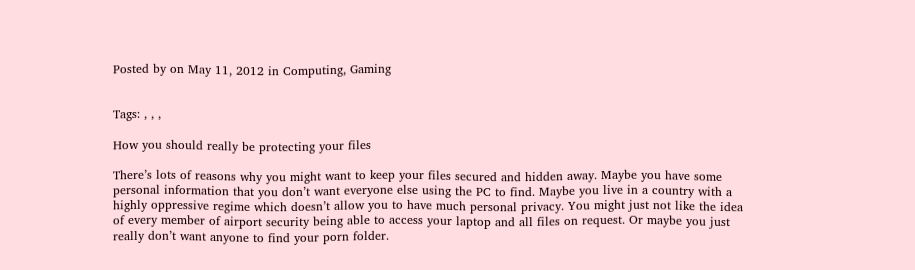Posted by on May 11, 2012 in Computing, Gaming


Tags: , , ,

How you should really be protecting your files

There’s lots of reasons why you might want to keep your files secured and hidden away. Maybe you have some personal information that you don’t want everyone else using the PC to find. Maybe you live in a country with a highly oppressive regime which doesn’t allow you to have much personal privacy. You might just not like the idea of every member of airport security being able to access your laptop and all files on request. Or maybe you just really don’t want anyone to find your porn folder.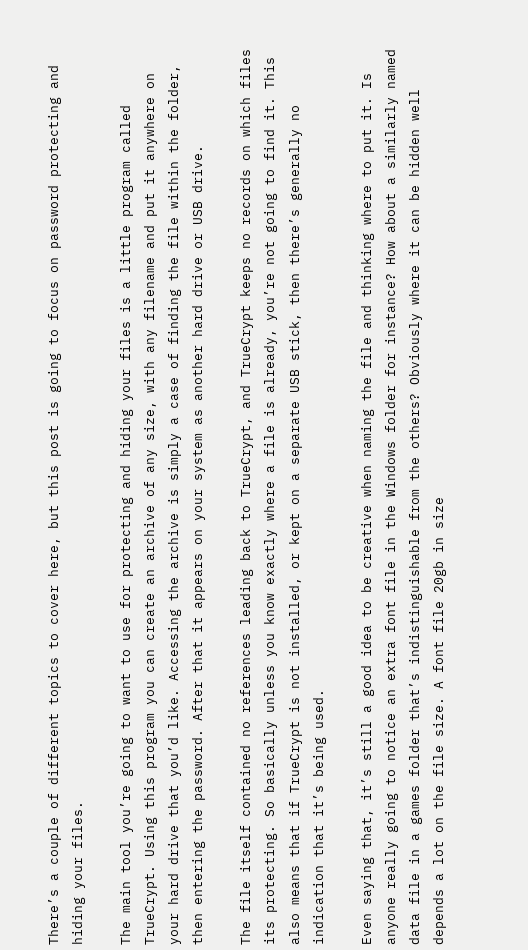There’s a couple of different topics to cover here, but this post is going to focus on password protecting and hiding your files.

The main tool you’re going to want to use for protecting and hiding your files is a little program called TrueCrypt. Using this program you can create an archive of any size, with any filename and put it anywhere on your hard drive that you’d like. Accessing the archive is simply a case of finding the file within the folder, then entering the password. After that it appears on your system as another hard drive or USB drive.

The file itself contained no references leading back to TrueCrypt, and TrueCrypt keeps no records on which files its protecting. So basically unless you know exactly where a file is already, you’re not going to find it. This also means that if TrueCrypt is not installed, or kept on a separate USB stick, then there’s generally no indication that it’s being used.

Even saying that, it’s still a good idea to be creative when naming the file and thinking where to put it. Is anyone really going to notice an extra font file in the Windows folder for instance? How about a similarly named data file in a games folder that’s indistinguishable from the others? Obviously where it can be hidden well depends a lot on the file size. A font file 20gb in size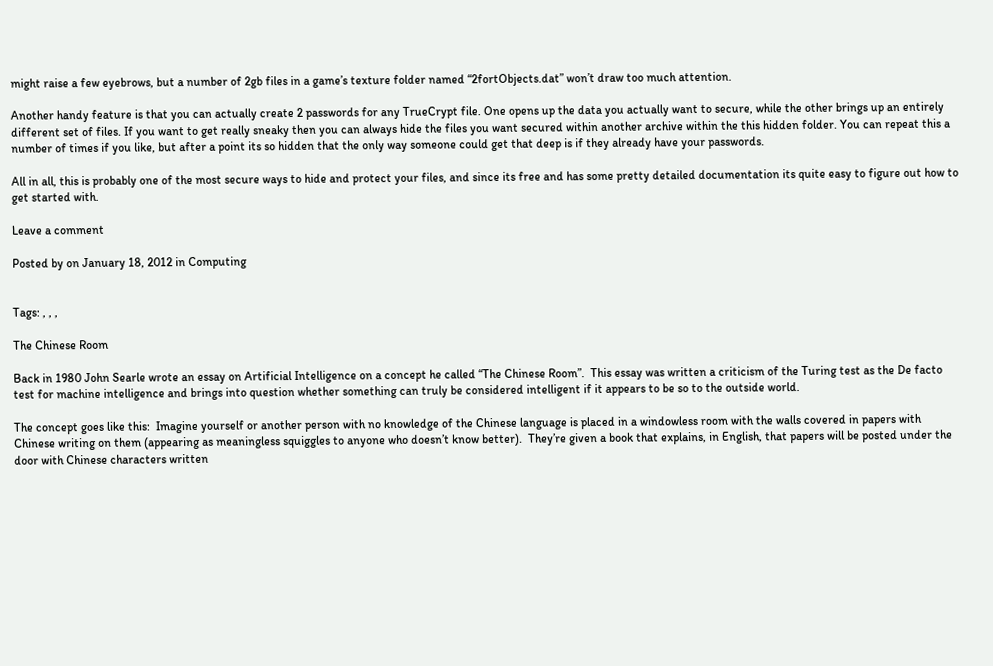might raise a few eyebrows, but a number of 2gb files in a game’s texture folder named “2fortObjects.dat” won’t draw too much attention.

Another handy feature is that you can actually create 2 passwords for any TrueCrypt file. One opens up the data you actually want to secure, while the other brings up an entirely different set of files. If you want to get really sneaky then you can always hide the files you want secured within another archive within the this hidden folder. You can repeat this a number of times if you like, but after a point its so hidden that the only way someone could get that deep is if they already have your passwords.

All in all, this is probably one of the most secure ways to hide and protect your files, and since its free and has some pretty detailed documentation its quite easy to figure out how to get started with.

Leave a comment

Posted by on January 18, 2012 in Computing


Tags: , , ,

The Chinese Room

Back in 1980 John Searle wrote an essay on Artificial Intelligence on a concept he called “The Chinese Room”.  This essay was written a criticism of the Turing test as the De facto test for machine intelligence and brings into question whether something can truly be considered intelligent if it appears to be so to the outside world.

The concept goes like this:  Imagine yourself or another person with no knowledge of the Chinese language is placed in a windowless room with the walls covered in papers with Chinese writing on them (appearing as meaningless squiggles to anyone who doesn’t know better).  They’re given a book that explains, in English, that papers will be posted under the door with Chinese characters written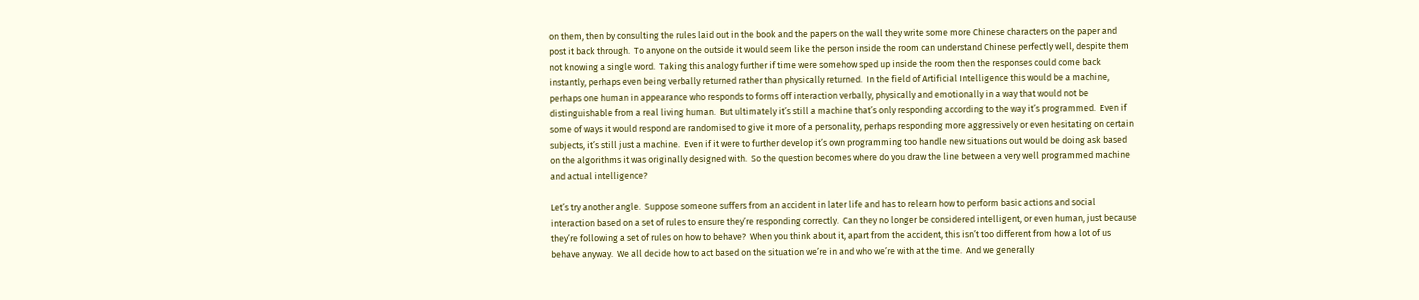on them, then by consulting the rules laid out in the book and the papers on the wall they write some more Chinese characters on the paper and post it back through.  To anyone on the outside it would seem like the person inside the room can understand Chinese perfectly well, despite them not knowing a single word.  Taking this analogy further if time were somehow sped up inside the room then the responses could come back instantly, perhaps even being verbally returned rather than physically returned.  In the field of Artificial Intelligence this would be a machine, perhaps one human in appearance who responds to forms off interaction verbally, physically and emotionally in a way that would not be distinguishable from a real living human.  But ultimately it’s still a machine that’s only responding according to the way it’s programmed.  Even if some of ways it would respond are randomised to give it more of a personality, perhaps responding more aggressively or even hesitating on certain subjects, it’s still just a machine.  Even if it were to further develop it’s own programming too handle new situations out would be doing ask based on the algorithms it was originally designed with.  So the question becomes where do you draw the line between a very well programmed machine and actual intelligence?

Let’s try another angle.  Suppose someone suffers from an accident in later life and has to relearn how to perform basic actions and social interaction based on a set of rules to ensure they’re responding correctly.  Can they no longer be considered intelligent, or even human, just because they’re following a set of rules on how to behave?  When you think about it, apart from the accident, this isn’t too different from how a lot of us behave anyway.  We all decide how to act based on the situation we’re in and who we’re with at the time.  And we generally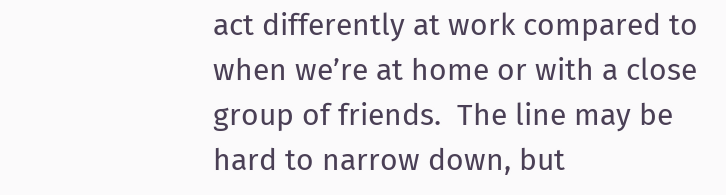act differently at work compared to when we’re at home or with a close group of friends.  The line may be hard to narrow down, but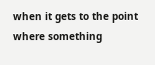when it gets to the point where something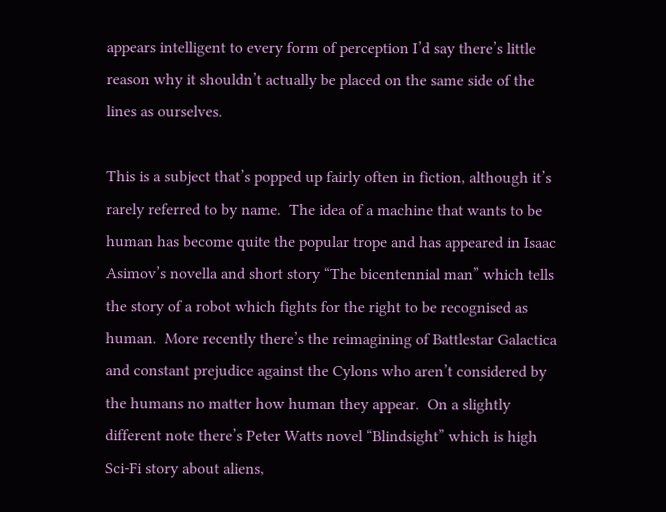appears intelligent to every form of perception I’d say there’s little reason why it shouldn’t actually be placed on the same side of the lines as ourselves.

This is a subject that’s popped up fairly often in fiction, although it’s rarely referred to by name.  The idea of a machine that wants to be human has become quite the popular trope and has appeared in Isaac Asimov’s novella and short story “The bicentennial man” which tells the story of a robot which fights for the right to be recognised as human.  More recently there’s the reimagining of Battlestar Galactica and constant prejudice against the Cylons who aren’t considered by the humans no matter how human they appear.  On a slightly different note there’s Peter Watts novel “Blindsight” which is high Sci-Fi story about aliens,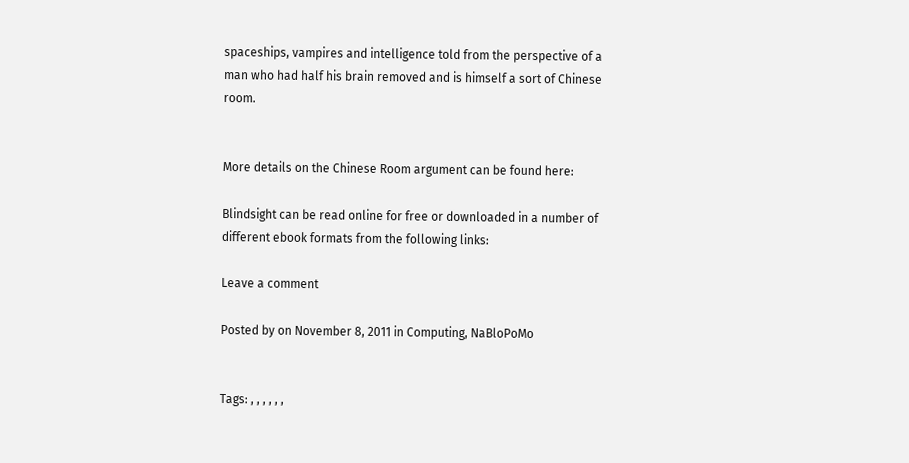spaceships, vampires and intelligence told from the perspective of a man who had half his brain removed and is himself a sort of Chinese room.


More details on the Chinese Room argument can be found here:

Blindsight can be read online for free or downloaded in a number of different ebook formats from the following links:

Leave a comment

Posted by on November 8, 2011 in Computing, NaBloPoMo


Tags: , , , , , ,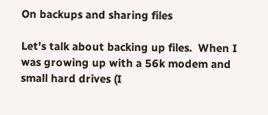On backups and sharing files

Let’s talk about backing up files.  When I was growing up with a 56k modem and small hard drives (I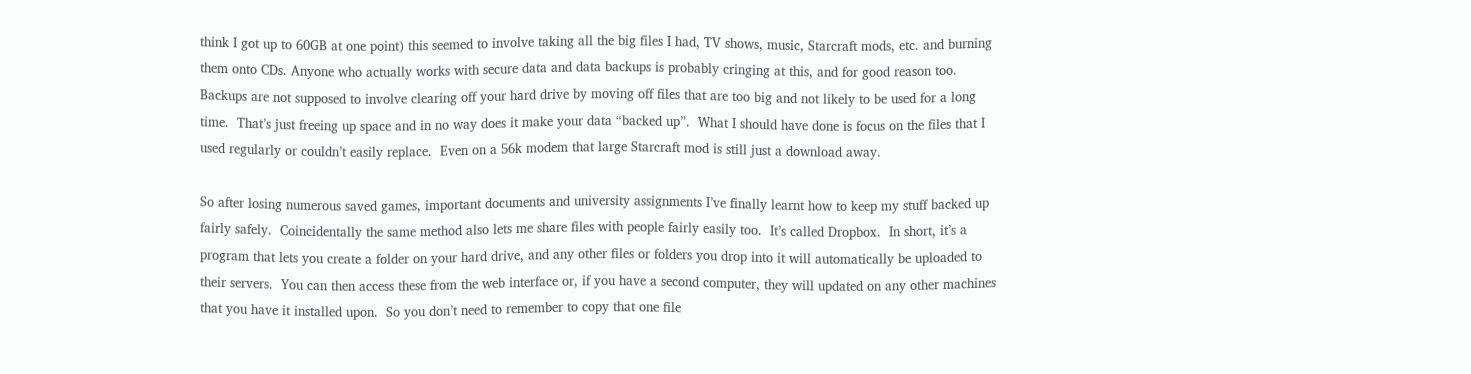think I got up to 60GB at one point) this seemed to involve taking all the big files I had, TV shows, music, Starcraft mods, etc. and burning them onto CDs. Anyone who actually works with secure data and data backups is probably cringing at this, and for good reason too.  Backups are not supposed to involve clearing off your hard drive by moving off files that are too big and not likely to be used for a long time.  That’s just freeing up space and in no way does it make your data “backed up”.  What I should have done is focus on the files that I used regularly or couldn’t easily replace.  Even on a 56k modem that large Starcraft mod is still just a download away.

So after losing numerous saved games, important documents and university assignments I’ve finally learnt how to keep my stuff backed up fairly safely.  Coincidentally the same method also lets me share files with people fairly easily too.  It’s called Dropbox.  In short, it’s a program that lets you create a folder on your hard drive, and any other files or folders you drop into it will automatically be uploaded to their servers.  You can then access these from the web interface or, if you have a second computer, they will updated on any other machines that you have it installed upon.  So you don’t need to remember to copy that one file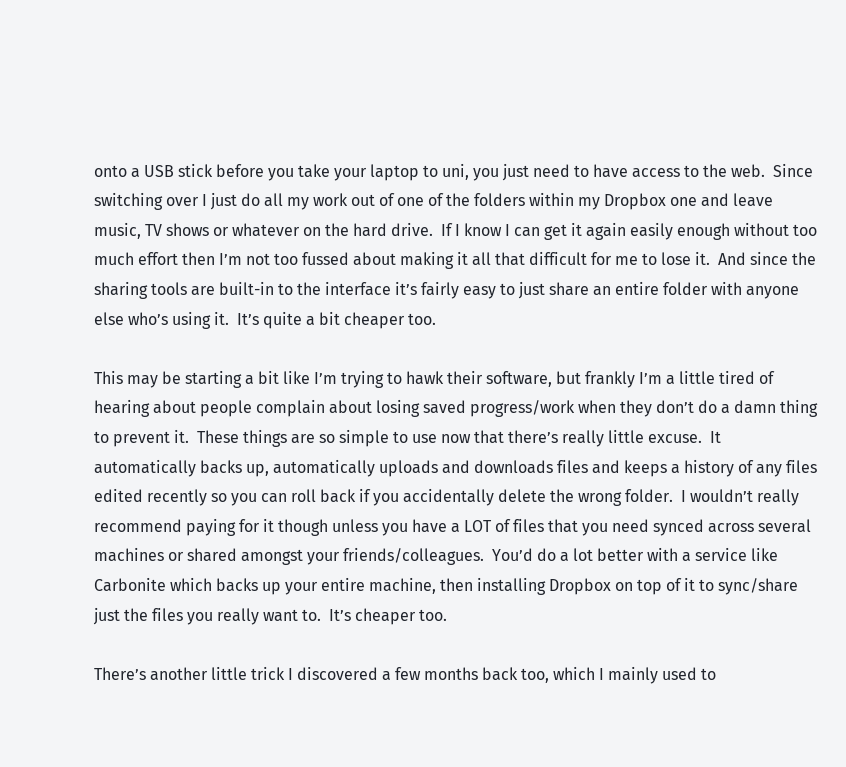onto a USB stick before you take your laptop to uni, you just need to have access to the web.  Since switching over I just do all my work out of one of the folders within my Dropbox one and leave music, TV shows or whatever on the hard drive.  If I know I can get it again easily enough without too much effort then I’m not too fussed about making it all that difficult for me to lose it.  And since the sharing tools are built-in to the interface it’s fairly easy to just share an entire folder with anyone else who’s using it.  It’s quite a bit cheaper too.

This may be starting a bit like I’m trying to hawk their software, but frankly I’m a little tired of hearing about people complain about losing saved progress/work when they don’t do a damn thing to prevent it.  These things are so simple to use now that there’s really little excuse.  It automatically backs up, automatically uploads and downloads files and keeps a history of any files edited recently so you can roll back if you accidentally delete the wrong folder.  I wouldn’t really recommend paying for it though unless you have a LOT of files that you need synced across several machines or shared amongst your friends/colleagues.  You’d do a lot better with a service like Carbonite which backs up your entire machine, then installing Dropbox on top of it to sync/share just the files you really want to.  It’s cheaper too.

There’s another little trick I discovered a few months back too, which I mainly used to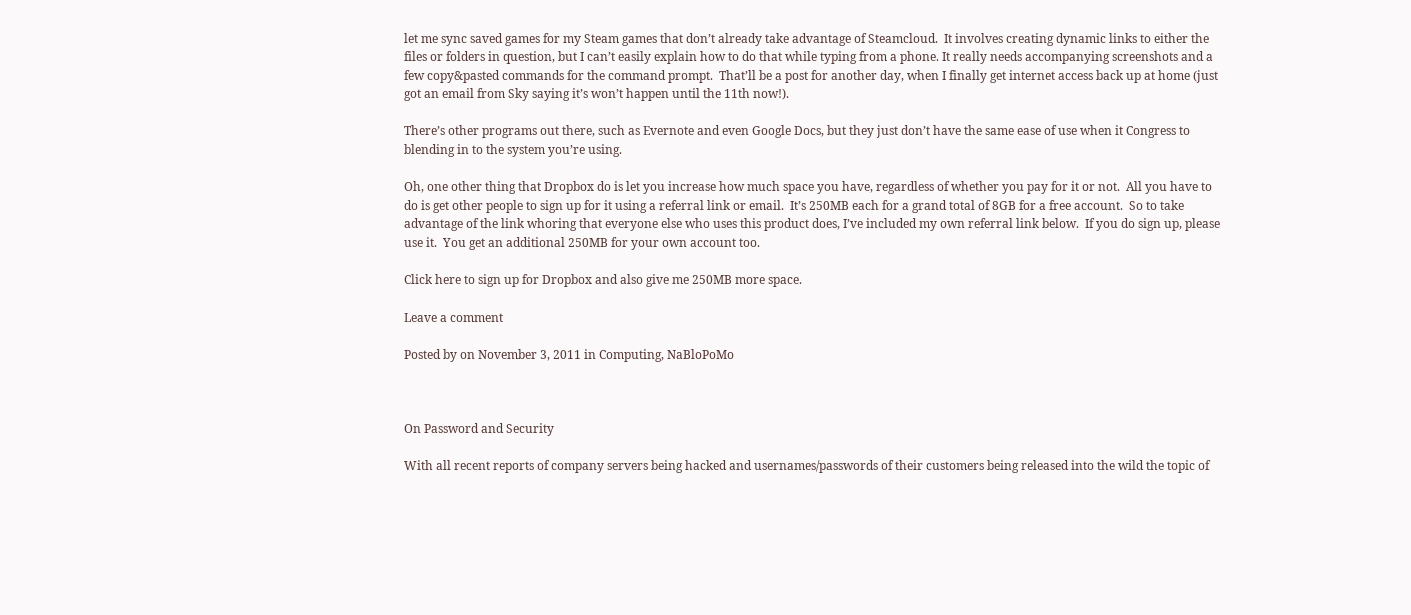let me sync saved games for my Steam games that don’t already take advantage of Steamcloud.  It involves creating dynamic links to either the files or folders in question, but I can’t easily explain how to do that while typing from a phone. It really needs accompanying screenshots and a few copy&pasted commands for the command prompt.  That’ll be a post for another day, when I finally get internet access back up at home (just got an email from Sky saying it’s won’t happen until the 11th now!).

There’s other programs out there, such as Evernote and even Google Docs, but they just don’t have the same ease of use when it Congress to blending in to the system you’re using.

Oh, one other thing that Dropbox do is let you increase how much space you have, regardless of whether you pay for it or not.  All you have to do is get other people to sign up for it using a referral link or email.  It’s 250MB each for a grand total of 8GB for a free account.  So to take advantage of the link whoring that everyone else who uses this product does, I’ve included my own referral link below.  If you do sign up, please use it.  You get an additional 250MB for your own account too.

Click here to sign up for Dropbox and also give me 250MB more space.

Leave a comment

Posted by on November 3, 2011 in Computing, NaBloPoMo



On Password and Security

With all recent reports of company servers being hacked and usernames/passwords of their customers being released into the wild the topic of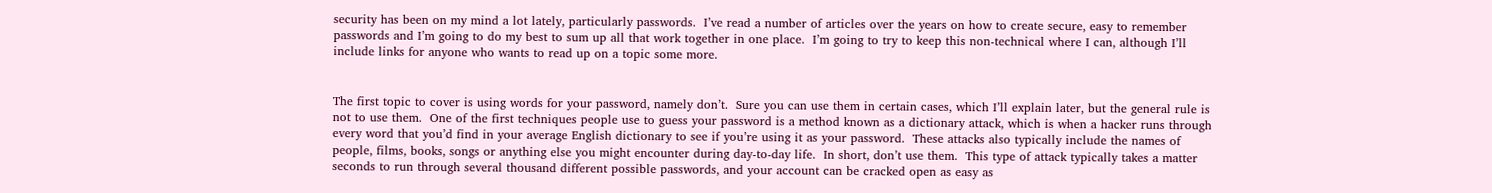security has been on my mind a lot lately, particularly passwords.  I’ve read a number of articles over the years on how to create secure, easy to remember passwords and I’m going to do my best to sum up all that work together in one place.  I’m going to try to keep this non-technical where I can, although I’ll include links for anyone who wants to read up on a topic some more.


The first topic to cover is using words for your password, namely don’t.  Sure you can use them in certain cases, which I’ll explain later, but the general rule is not to use them.  One of the first techniques people use to guess your password is a method known as a dictionary attack, which is when a hacker runs through every word that you’d find in your average English dictionary to see if you’re using it as your password.  These attacks also typically include the names of people, films, books, songs or anything else you might encounter during day-to-day life.  In short, don’t use them.  This type of attack typically takes a matter seconds to run through several thousand different possible passwords, and your account can be cracked open as easy as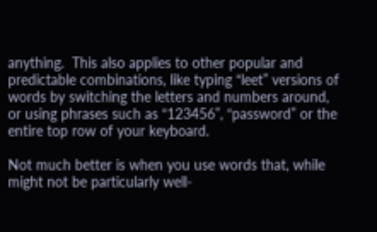anything.  This also applies to other popular and predictable combinations, like typing “leet” versions of words by switching the letters and numbers around, or using phrases such as “123456”, “password” or the entire top row of your keyboard.

Not much better is when you use words that, while might not be particularly well-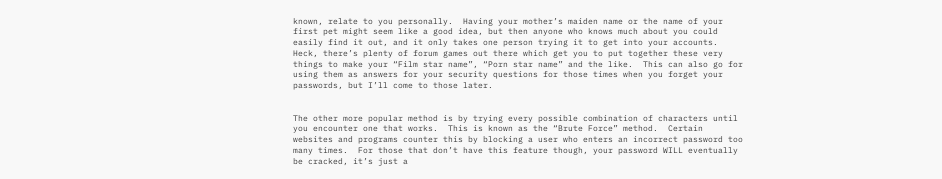known, relate to you personally.  Having your mother’s maiden name or the name of your first pet might seem like a good idea, but then anyone who knows much about you could easily find it out, and it only takes one person trying it to get into your accounts.  Heck, there’s plenty of forum games out there which get you to put together these very things to make your “Film star name”, “Porn star name” and the like.  This can also go for using them as answers for your security questions for those times when you forget your passwords, but I’ll come to those later.


The other more popular method is by trying every possible combination of characters until you encounter one that works.  This is known as the “Brute Force” method.  Certain websites and programs counter this by blocking a user who enters an incorrect password too many times.  For those that don’t have this feature though, your password WILL eventually be cracked, it’s just a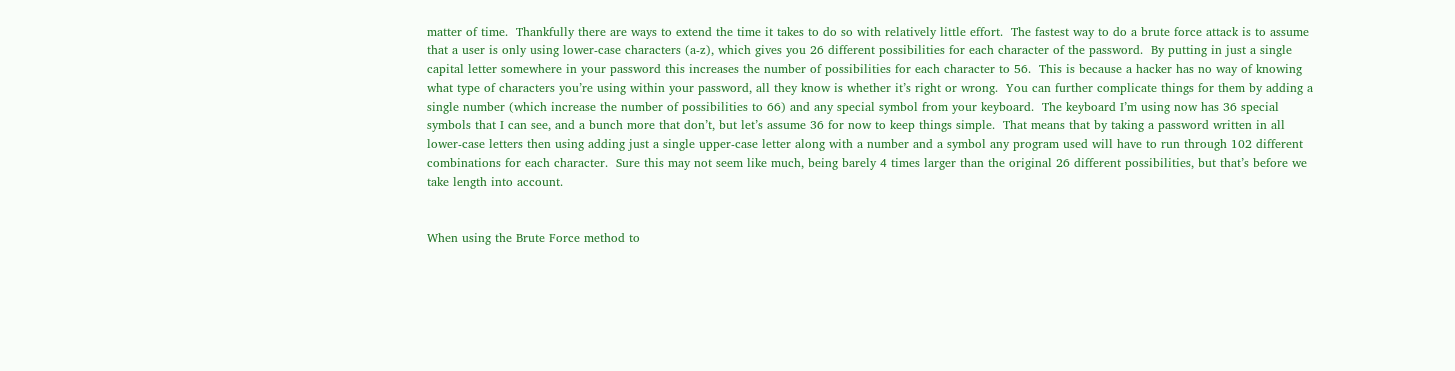matter of time.  Thankfully there are ways to extend the time it takes to do so with relatively little effort.  The fastest way to do a brute force attack is to assume that a user is only using lower-case characters (a-z), which gives you 26 different possibilities for each character of the password.  By putting in just a single capital letter somewhere in your password this increases the number of possibilities for each character to 56.  This is because a hacker has no way of knowing what type of characters you’re using within your password, all they know is whether it’s right or wrong.  You can further complicate things for them by adding a single number (which increase the number of possibilities to 66) and any special symbol from your keyboard.  The keyboard I’m using now has 36 special symbols that I can see, and a bunch more that don’t, but let’s assume 36 for now to keep things simple.  That means that by taking a password written in all lower-case letters then using adding just a single upper-case letter along with a number and a symbol any program used will have to run through 102 different combinations for each character.  Sure this may not seem like much, being barely 4 times larger than the original 26 different possibilities, but that’s before we take length into account.


When using the Brute Force method to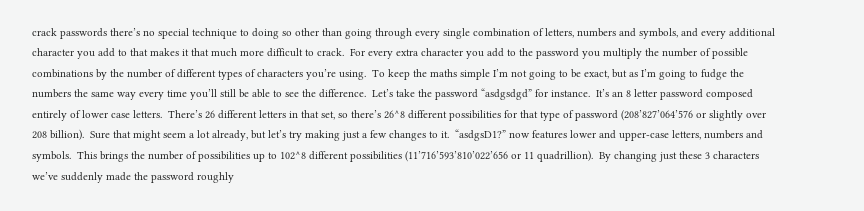crack passwords there’s no special technique to doing so other than going through every single combination of letters, numbers and symbols, and every additional character you add to that makes it that much more difficult to crack.  For every extra character you add to the password you multiply the number of possible combinations by the number of different types of characters you’re using.  To keep the maths simple I’m not going to be exact, but as I’m going to fudge the numbers the same way every time you’ll still be able to see the difference.  Let’s take the password “asdgsdgd” for instance.  It’s an 8 letter password composed entirely of lower case letters.  There’s 26 different letters in that set, so there’s 26^8 different possibilities for that type of password (208’827’064’576 or slightly over 208 billion).  Sure that might seem a lot already, but let’s try making just a few changes to it.  “asdgsD1?” now features lower and upper-case letters, numbers and symbols.  This brings the number of possibilities up to 102^8 different possibilities (11’716’593’810’022’656 or 11 quadrillion).  By changing just these 3 characters we’ve suddenly made the password roughly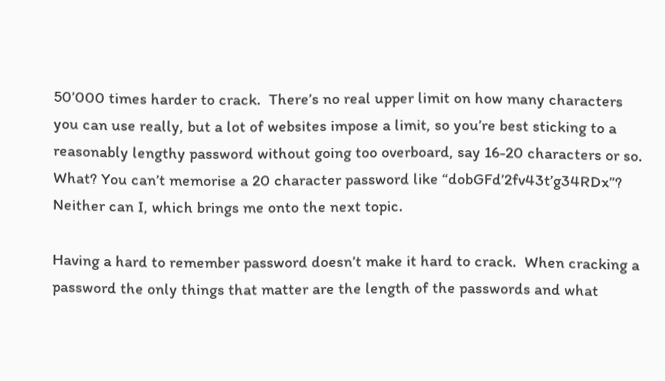50’000 times harder to crack.  There’s no real upper limit on how many characters you can use really, but a lot of websites impose a limit, so you’re best sticking to a reasonably lengthy password without going too overboard, say 16-20 characters or so.  What? You can’t memorise a 20 character password like “dobGFd’2fv43t’g34RDx”?  Neither can I, which brings me onto the next topic.

Having a hard to remember password doesn’t make it hard to crack.  When cracking a password the only things that matter are the length of the passwords and what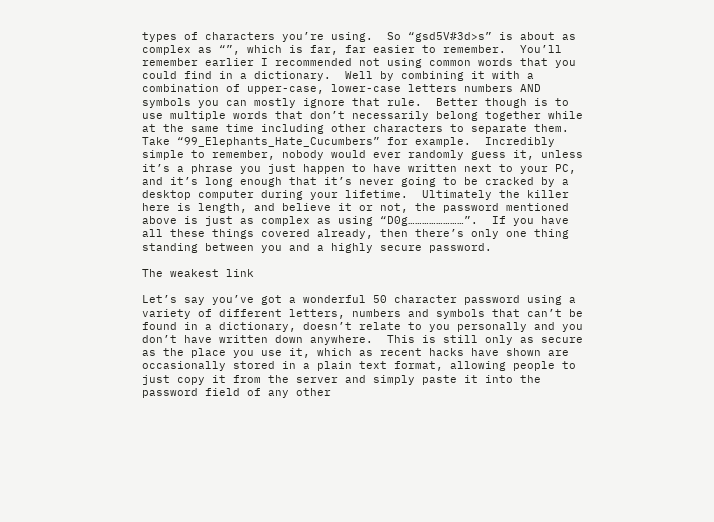types of characters you’re using.  So “gsd5V#3d>s” is about as complex as “”, which is far, far easier to remember.  You’ll remember earlier I recommended not using common words that you could find in a dictionary.  Well by combining it with a combination of upper-case, lower-case letters numbers AND symbols you can mostly ignore that rule.  Better though is to use multiple words that don’t necessarily belong together while at the same time including other characters to separate them.  Take “99_Elephants_Hate_Cucumbers” for example.  Incredibly simple to remember, nobody would ever randomly guess it, unless it’s a phrase you just happen to have written next to your PC, and it’s long enough that it’s never going to be cracked by a desktop computer during your lifetime.  Ultimately the killer here is length, and believe it or not, the password mentioned above is just as complex as using “D0g……………………”.  If you have all these things covered already, then there’s only one thing standing between you and a highly secure password.

The weakest link

Let’s say you’ve got a wonderful 50 character password using a variety of different letters, numbers and symbols that can’t be found in a dictionary, doesn’t relate to you personally and you don’t have written down anywhere.  This is still only as secure as the place you use it, which as recent hacks have shown are occasionally stored in a plain text format, allowing people to just copy it from the server and simply paste it into the password field of any other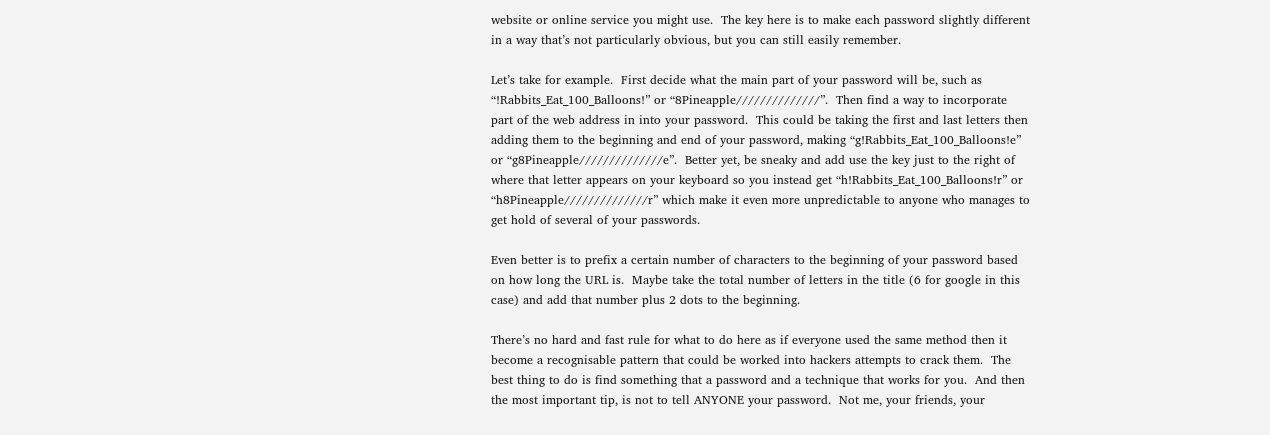website or online service you might use.  The key here is to make each password slightly different in a way that’s not particularly obvious, but you can still easily remember.

Let’s take for example.  First decide what the main part of your password will be, such as “!Rabbits_Eat_100_Balloons!” or “8Pineapple//////////////”.  Then find a way to incorporate part of the web address in into your password.  This could be taking the first and last letters then adding them to the beginning and end of your password, making “g!Rabbits_Eat_100_Balloons!e” or “g8Pineapple//////////////e”.  Better yet, be sneaky and add use the key just to the right of where that letter appears on your keyboard so you instead get “h!Rabbits_Eat_100_Balloons!r” or “h8Pineapple//////////////r” which make it even more unpredictable to anyone who manages to get hold of several of your passwords.

Even better is to prefix a certain number of characters to the beginning of your password based on how long the URL is.  Maybe take the total number of letters in the title (6 for google in this case) and add that number plus 2 dots to the beginning.

There’s no hard and fast rule for what to do here as if everyone used the same method then it become a recognisable pattern that could be worked into hackers attempts to crack them.  The best thing to do is find something that a password and a technique that works for you.  And then the most important tip, is not to tell ANYONE your password.  Not me, your friends, your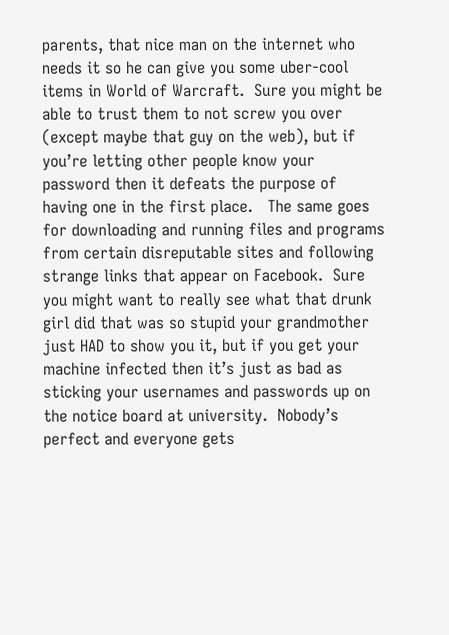parents, that nice man on the internet who needs it so he can give you some uber-cool items in World of Warcraft.  Sure you might be able to trust them to not screw you over (except maybe that guy on the web), but if you’re letting other people know your password then it defeats the purpose of having one in the first place.   The same goes for downloading and running files and programs from certain disreputable sites and following strange links that appear on Facebook.  Sure you might want to really see what that drunk girl did that was so stupid your grandmother just HAD to show you it, but if you get your machine infected then it’s just as bad as sticking your usernames and passwords up on the notice board at university.  Nobody’s perfect and everyone gets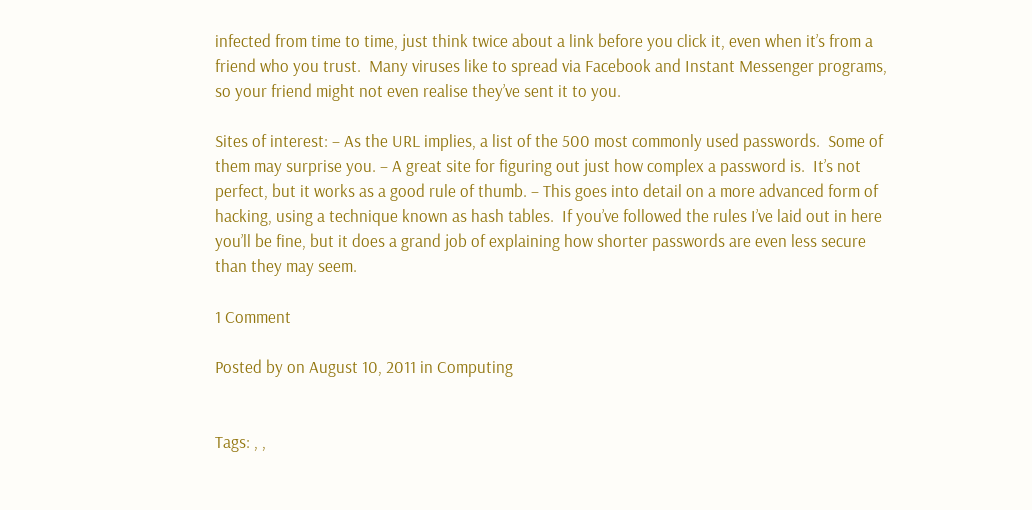infected from time to time, just think twice about a link before you click it, even when it’s from a friend who you trust.  Many viruses like to spread via Facebook and Instant Messenger programs, so your friend might not even realise they’ve sent it to you.

Sites of interest: – As the URL implies, a list of the 500 most commonly used passwords.  Some of them may surprise you. – A great site for figuring out just how complex a password is.  It’s not perfect, but it works as a good rule of thumb. – This goes into detail on a more advanced form of hacking, using a technique known as hash tables.  If you’ve followed the rules I’ve laid out in here you’ll be fine, but it does a grand job of explaining how shorter passwords are even less secure than they may seem.

1 Comment

Posted by on August 10, 2011 in Computing


Tags: , ,